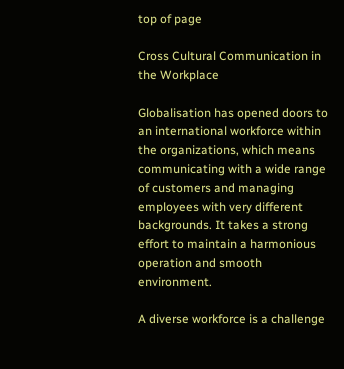top of page

Cross Cultural Communication in the Workplace

Globalisation has opened doors to an international workforce within the organizations, which means communicating with a wide range of customers and managing employees with very different backgrounds. It takes a strong effort to maintain a harmonious operation and smooth environment.

A diverse workforce is a challenge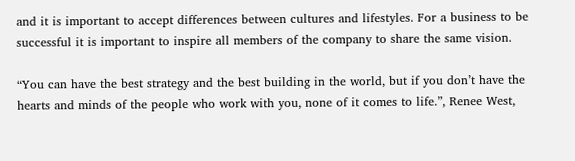and it is important to accept differences between cultures and lifestyles. For a business to be successful it is important to inspire all members of the company to share the same vision.

“You can have the best strategy and the best building in the world, but if you don’t have the hearts and minds of the people who work with you, none of it comes to life.”, Renee West,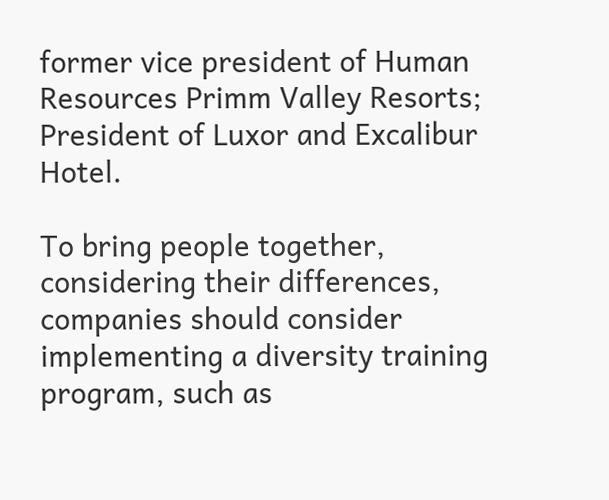former vice president of Human Resources Primm Valley Resorts; President of Luxor and Excalibur Hotel.

To bring people together, considering their differences, companies should consider implementing a diversity training program, such as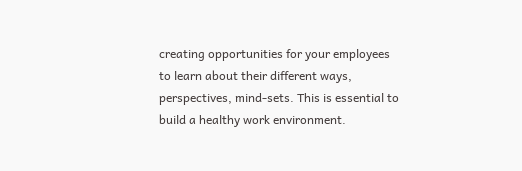creating opportunities for your employees to learn about their different ways, perspectives, mind-sets. This is essential to build a healthy work environment.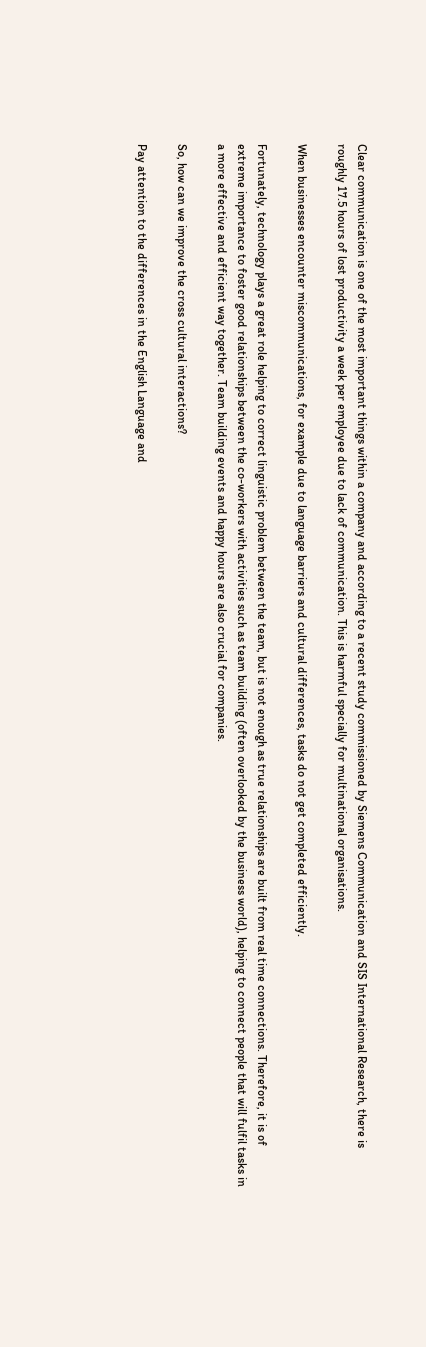Clear communication is one of the most important things within a company and according to a recent study commissioned by Siemens Communication and SIS International Research, there is roughly 17.5 hours of lost productivity a week per employee due to lack of communication. This is harmful specially for multinational organisations.

When businesses encounter miscommunications, for example due to language barriers and cultural differences, tasks do not get completed efficiently.

Fortunately, technology plays a great role helping to correct linguistic problem between the team, but is not enough as true relationships are built from real time connections. Therefore, it is of extreme importance to foster good relationships between the co-workers with activities such as team building (often overlooked by the business world), helping to connect people that will fulfil tasks in a more effective and efficient way together. Team building events and happy hours are also crucial for companies.

So, how can we improve the cross cultural interactions?

Pay attention to the differences in the English Language and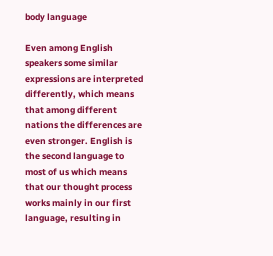body language

Even among English speakers some similar expressions are interpreted differently, which means that among different nations the differences are even stronger. English is the second language to most of us which means that our thought process works mainly in our first language, resulting in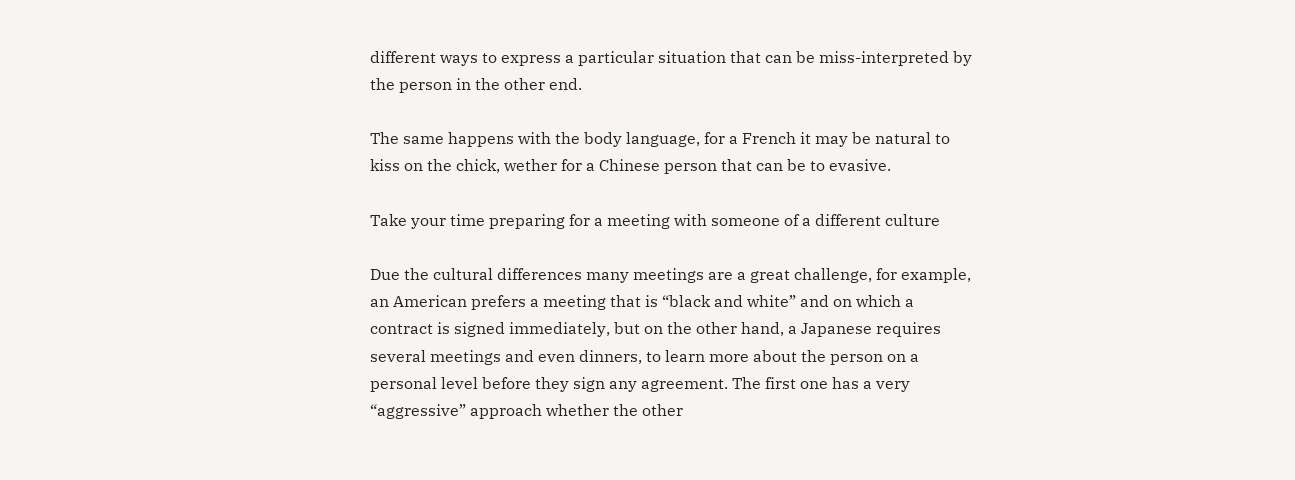different ways to express a particular situation that can be miss-interpreted by the person in the other end.

The same happens with the body language, for a French it may be natural to kiss on the chick, wether for a Chinese person that can be to evasive.

Take your time preparing for a meeting with someone of a different culture

Due the cultural differences many meetings are a great challenge, for example, an American prefers a meeting that is “black and white” and on which a contract is signed immediately, but on the other hand, a Japanese requires several meetings and even dinners, to learn more about the person on a personal level before they sign any agreement. The first one has a very “aggressive” approach whether the other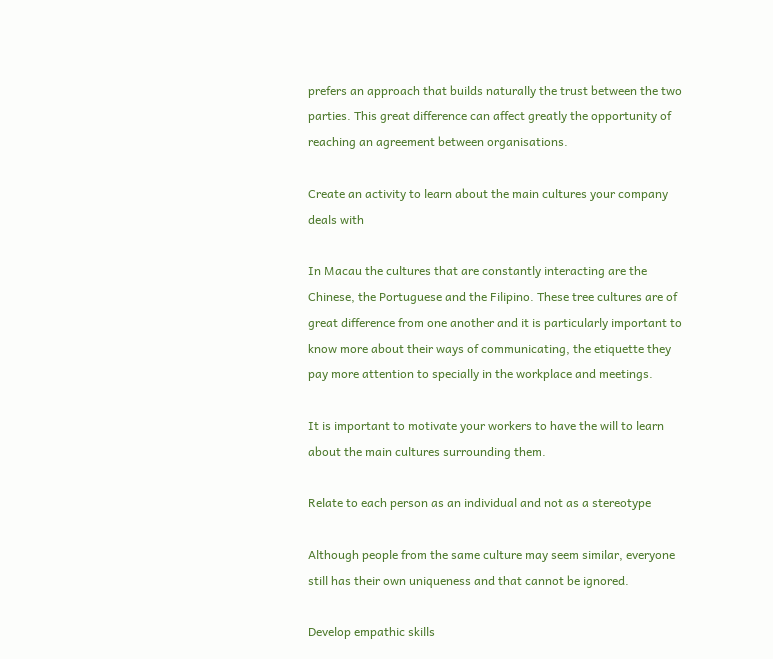prefers an approach that builds naturally the trust between the two parties. This great difference can affect greatly the opportunity of reaching an agreement between organisations.

Create an activity to learn about the main cultures your company deals with

In Macau the cultures that are constantly interacting are the Chinese, the Portuguese and the Filipino. These tree cultures are of great difference from one another and it is particularly important to know more about their ways of communicating, the etiquette they pay more attention to specially in the workplace and meetings.

It is important to motivate your workers to have the will to learn about the main cultures surrounding them.

Relate to each person as an individual and not as a stereotype

Although people from the same culture may seem similar, everyone still has their own uniqueness and that cannot be ignored.

Develop empathic skills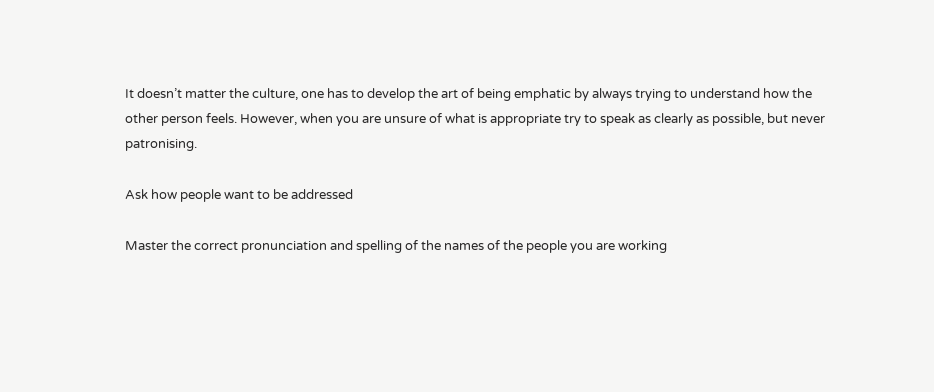It doesn’t matter the culture, one has to develop the art of being emphatic by always trying to understand how the other person feels. However, when you are unsure of what is appropriate try to speak as clearly as possible, but never patronising.

Ask how people want to be addressed

Master the correct pronunciation and spelling of the names of the people you are working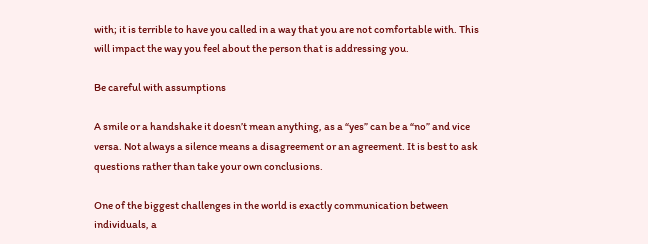with; it is terrible to have you called in a way that you are not comfortable with. This will impact the way you feel about the person that is addressing you.

Be careful with assumptions

A smile or a handshake it doesn’t mean anything, as a “yes” can be a “no” and vice versa. Not always a silence means a disagreement or an agreement. It is best to ask questions rather than take your own conclusions.

One of the biggest challenges in the world is exactly communication between individuals, a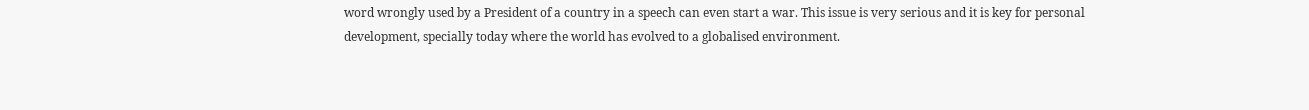word wrongly used by a President of a country in a speech can even start a war. This issue is very serious and it is key for personal development, specially today where the world has evolved to a globalised environment.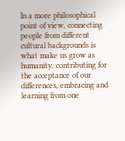In a more philosophical point of view, connecting people from different cultural backgrounds is what make us grow as humanity, contributing for the acceptance of our differences, embracing and learning from one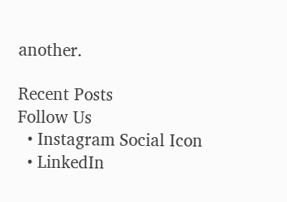another.

Recent Posts
Follow Us
  • Instagram Social Icon
  • LinkedIn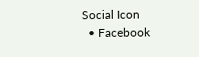Social Icon
  • Facebook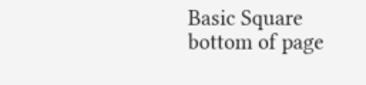Basic Square
bottom of page